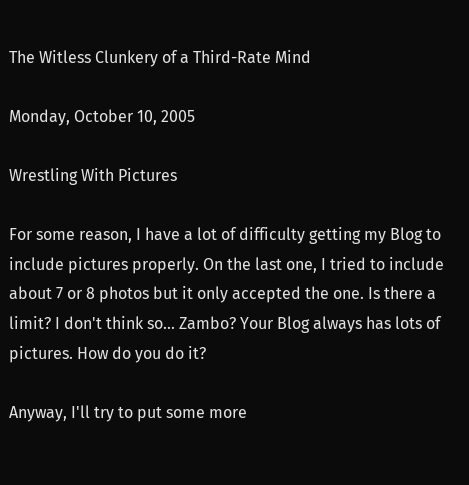The Witless Clunkery of a Third-Rate Mind

Monday, October 10, 2005

Wrestling With Pictures

For some reason, I have a lot of difficulty getting my Blog to include pictures properly. On the last one, I tried to include about 7 or 8 photos but it only accepted the one. Is there a limit? I don't think so... Zambo? Your Blog always has lots of pictures. How do you do it?

Anyway, I'll try to put some more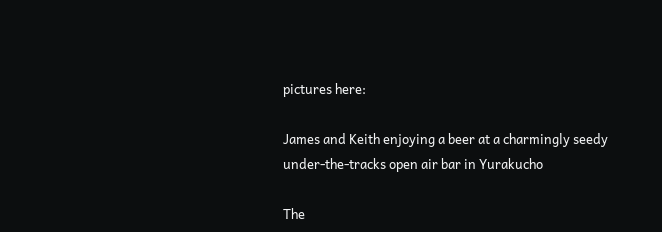pictures here:

James and Keith enjoying a beer at a charmingly seedy under-the-tracks open air bar in Yurakucho

The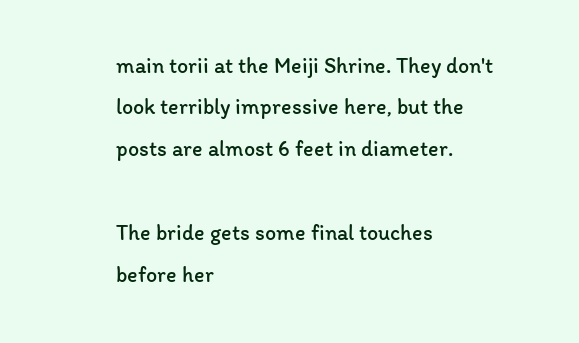main torii at the Meiji Shrine. They don't look terribly impressive here, but the posts are almost 6 feet in diameter.

The bride gets some final touches before her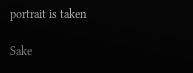portrait is taken

Sake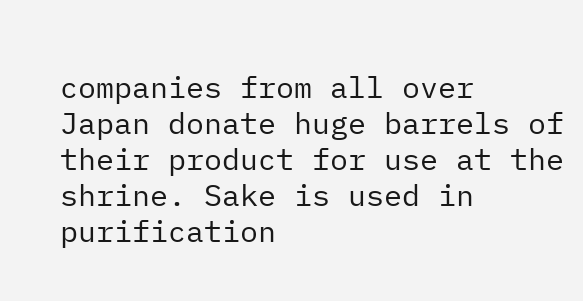companies from all over Japan donate huge barrels of their product for use at the shrine. Sake is used in purification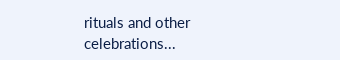rituals and other celebrations...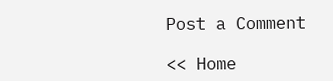Post a Comment

<< Home